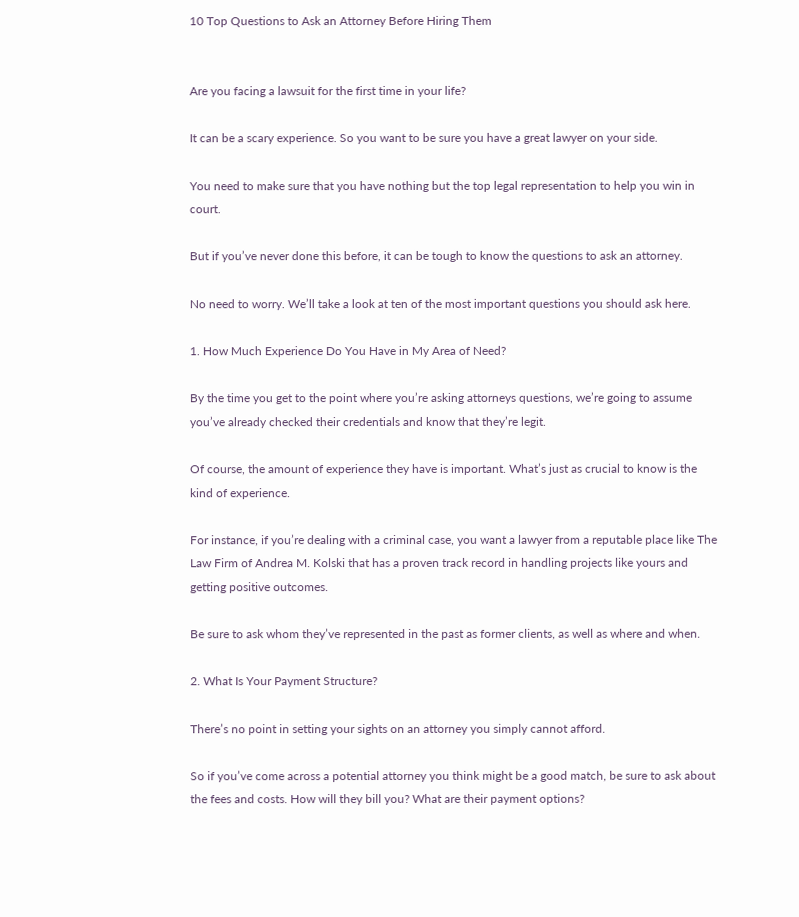10 Top Questions to Ask an Attorney Before Hiring Them


Are you facing a lawsuit for the first time in your life?

It can be a scary experience. So you want to be sure you have a great lawyer on your side.

You need to make sure that you have nothing but the top legal representation to help you win in court.

But if you’ve never done this before, it can be tough to know the questions to ask an attorney.

No need to worry. We’ll take a look at ten of the most important questions you should ask here.

1. How Much Experience Do You Have in My Area of Need?

By the time you get to the point where you’re asking attorneys questions, we’re going to assume you’ve already checked their credentials and know that they’re legit.

Of course, the amount of experience they have is important. What’s just as crucial to know is the kind of experience.

For instance, if you’re dealing with a criminal case, you want a lawyer from a reputable place like The Law Firm of Andrea M. Kolski that has a proven track record in handling projects like yours and getting positive outcomes.

Be sure to ask whom they’ve represented in the past as former clients, as well as where and when.

2. What Is Your Payment Structure?

There’s no point in setting your sights on an attorney you simply cannot afford.

So if you’ve come across a potential attorney you think might be a good match, be sure to ask about the fees and costs. How will they bill you? What are their payment options?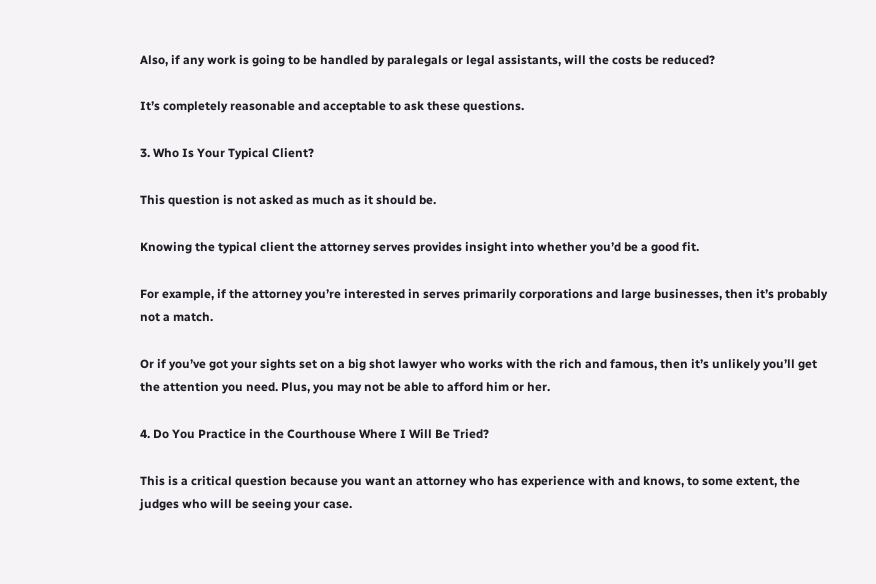Also, if any work is going to be handled by paralegals or legal assistants, will the costs be reduced?

It’s completely reasonable and acceptable to ask these questions.

3. Who Is Your Typical Client?

This question is not asked as much as it should be.

Knowing the typical client the attorney serves provides insight into whether you’d be a good fit.

For example, if the attorney you’re interested in serves primarily corporations and large businesses, then it’s probably not a match.

Or if you’ve got your sights set on a big shot lawyer who works with the rich and famous, then it’s unlikely you’ll get the attention you need. Plus, you may not be able to afford him or her.

4. Do You Practice in the Courthouse Where I Will Be Tried?

This is a critical question because you want an attorney who has experience with and knows, to some extent, the judges who will be seeing your case.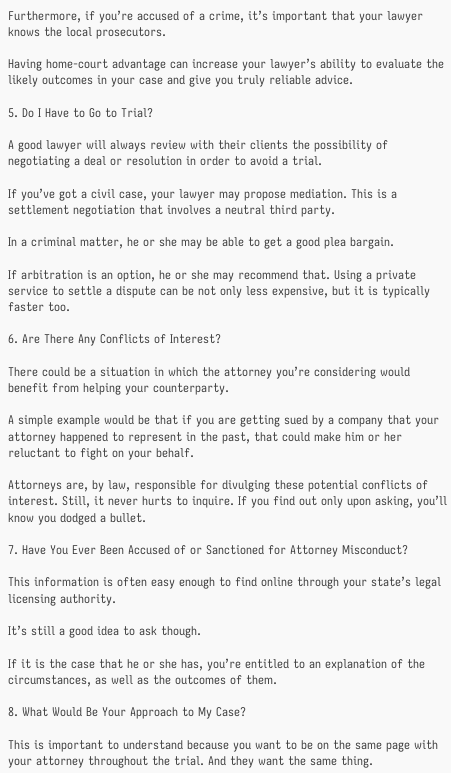Furthermore, if you’re accused of a crime, it’s important that your lawyer knows the local prosecutors.

Having home-court advantage can increase your lawyer’s ability to evaluate the likely outcomes in your case and give you truly reliable advice.

5. Do I Have to Go to Trial?

A good lawyer will always review with their clients the possibility of negotiating a deal or resolution in order to avoid a trial.

If you’ve got a civil case, your lawyer may propose mediation. This is a settlement negotiation that involves a neutral third party.

In a criminal matter, he or she may be able to get a good plea bargain.

If arbitration is an option, he or she may recommend that. Using a private service to settle a dispute can be not only less expensive, but it is typically faster too.

6. Are There Any Conflicts of Interest?

There could be a situation in which the attorney you’re considering would benefit from helping your counterparty.

A simple example would be that if you are getting sued by a company that your attorney happened to represent in the past, that could make him or her reluctant to fight on your behalf.

Attorneys are, by law, responsible for divulging these potential conflicts of interest. Still, it never hurts to inquire. If you find out only upon asking, you’ll know you dodged a bullet.

7. Have You Ever Been Accused of or Sanctioned for Attorney Misconduct?

This information is often easy enough to find online through your state’s legal licensing authority.

It’s still a good idea to ask though.

If it is the case that he or she has, you’re entitled to an explanation of the circumstances, as well as the outcomes of them.

8. What Would Be Your Approach to My Case?

This is important to understand because you want to be on the same page with your attorney throughout the trial. And they want the same thing.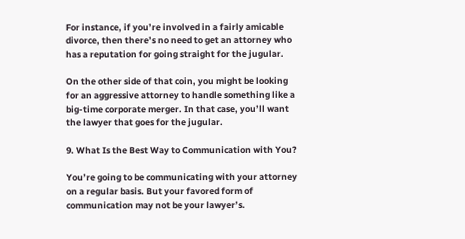For instance, if you’re involved in a fairly amicable divorce, then there’s no need to get an attorney who has a reputation for going straight for the jugular.

On the other side of that coin, you might be looking for an aggressive attorney to handle something like a big-time corporate merger. In that case, you’ll want the lawyer that goes for the jugular.

9. What Is the Best Way to Communication with You?

You’re going to be communicating with your attorney on a regular basis. But your favored form of communication may not be your lawyer’s.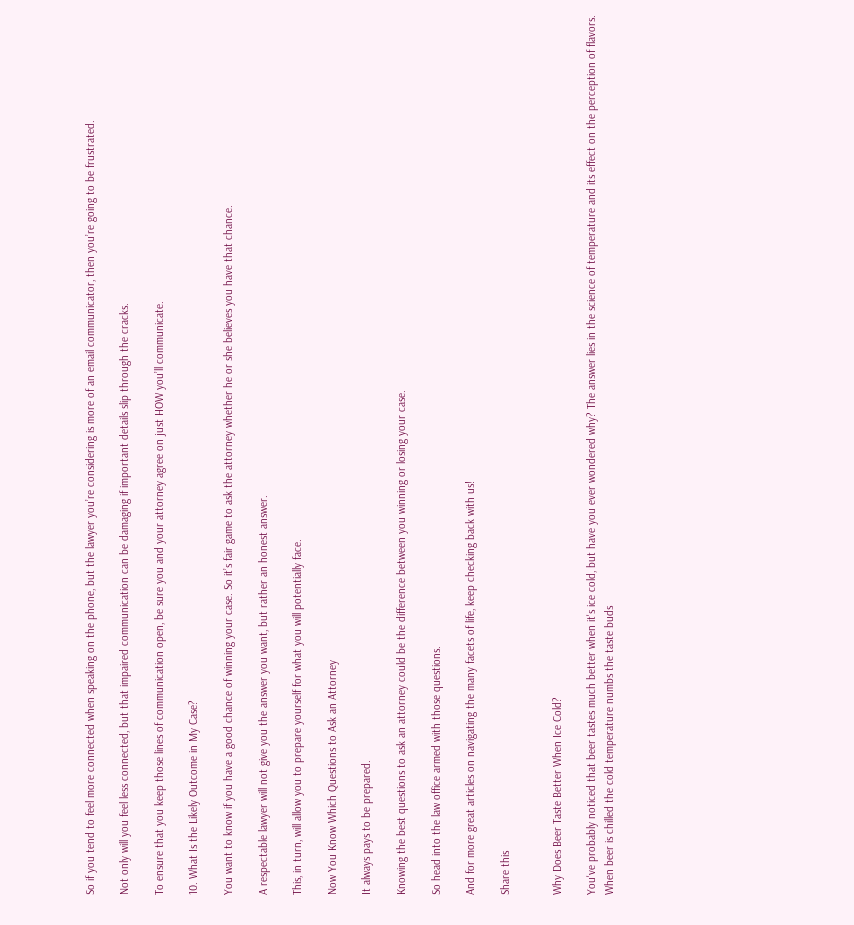So if you tend to feel more connected when speaking on the phone, but the lawyer you’re considering is more of an email communicator, then you’re going to be frustrated.

Not only will you feel less connected, but that impaired communication can be damaging if important details slip through the cracks.

To ensure that you keep those lines of communication open, be sure you and your attorney agree on just HOW you’ll communicate.

10. What Is the Likely Outcome in My Case?

You want to know if you have a good chance of winning your case. So it’s fair game to ask the attorney whether he or she believes you have that chance.

A respectable lawyer will not give you the answer you want, but rather an honest answer.

This, in turn, will allow you to prepare yourself for what you will potentially face.

Now You Know Which Questions to Ask an Attorney

It always pays to be prepared.

Knowing the best questions to ask an attorney could be the difference between you winning or losing your case.

So head into the law office armed with those questions.

And for more great articles on navigating the many facets of life, keep checking back with us!

Share this


Why Does Beer Taste Better When Ice Cold?

You've probably noticed that beer tastes much better when it's ice cold, but have you ever wondered why? The answer lies in the science of temperature and its effect on the perception of flavors. When beer is chilled the cold temperature numbs the taste buds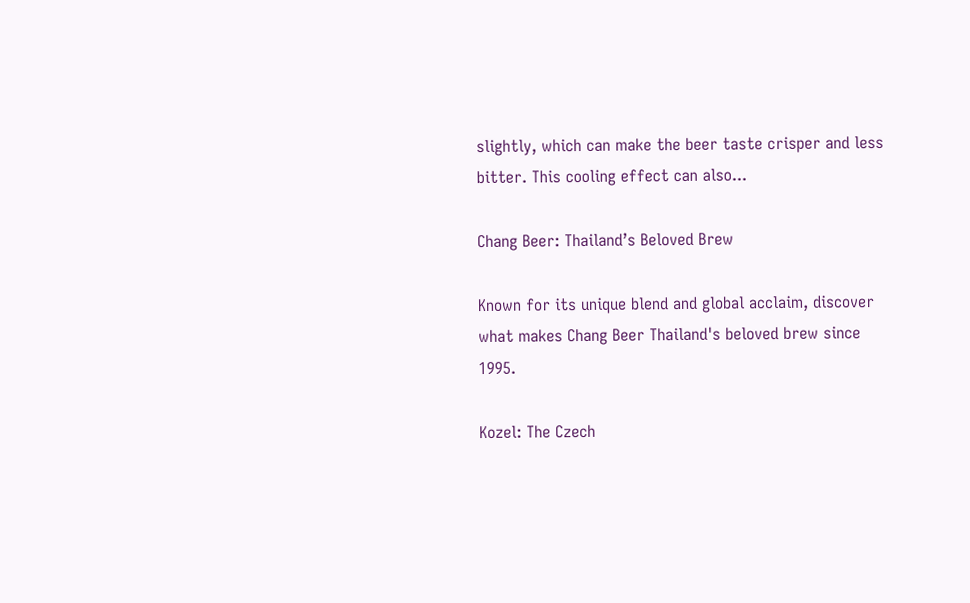slightly, which can make the beer taste crisper and less bitter. This cooling effect can also...

Chang Beer: Thailand’s Beloved Brew

Known for its unique blend and global acclaim, discover what makes Chang Beer Thailand's beloved brew since 1995.

Kozel: The Czech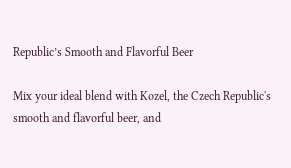Republic’s Smooth and Flavorful Beer

Mix your ideal blend with Kozel, the Czech Republic's smooth and flavorful beer, and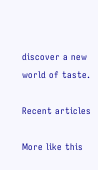discover a new world of taste.

Recent articles

More like this